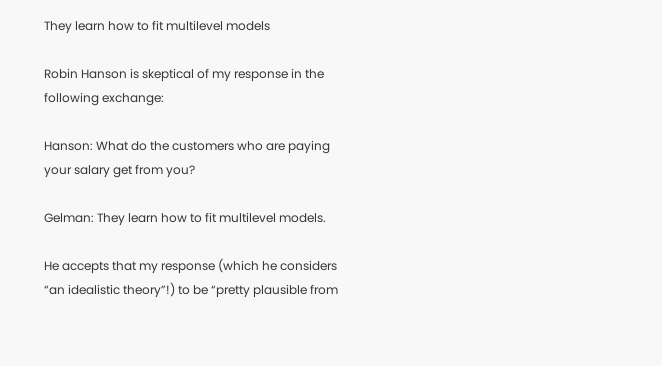They learn how to fit multilevel models

Robin Hanson is skeptical of my response in the following exchange:

Hanson: What do the customers who are paying your salary get from you?

Gelman: They learn how to fit multilevel models.

He accepts that my response (which he considers “an idealistic theory”!) to be “pretty plausible from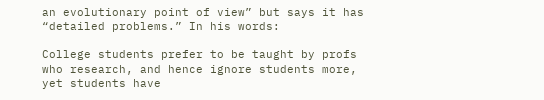an evolutionary point of view” but says it has “detailed problems.” In his words:

College students prefer to be taught by profs who research, and hence ignore students more, yet students have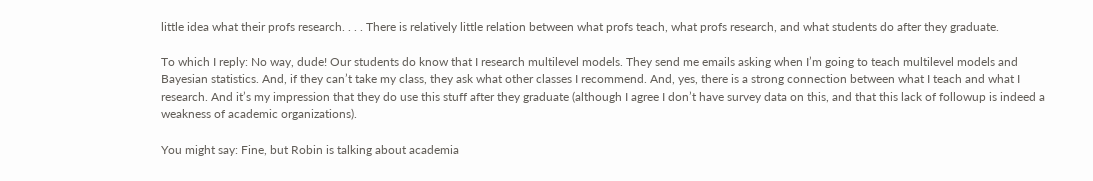little idea what their profs research. . . . There is relatively little relation between what profs teach, what profs research, and what students do after they graduate.

To which I reply: No way, dude! Our students do know that I research multilevel models. They send me emails asking when I’m going to teach multilevel models and Bayesian statistics. And, if they can’t take my class, they ask what other classes I recommend. And, yes, there is a strong connection between what I teach and what I research. And it’s my impression that they do use this stuff after they graduate (although I agree I don’t have survey data on this, and that this lack of followup is indeed a weakness of academic organizations).

You might say: Fine, but Robin is talking about academia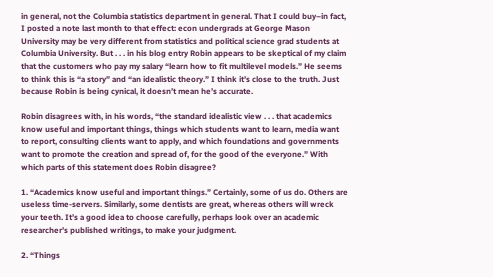in general, not the Columbia statistics department in general. That I could buy–in fact, I posted a note last month to that effect: econ undergrads at George Mason University may be very different from statistics and political science grad students at Columbia University. But . . . in his blog entry Robin appears to be skeptical of my claim that the customers who pay my salary “learn how to fit multilevel models.” He seems to think this is “a story” and “an idealistic theory.” I think it’s close to the truth. Just because Robin is being cynical, it doesn’t mean he’s accurate.

Robin disagrees with, in his words, “the standard idealistic view . . . that academics know useful and important things, things which students want to learn, media want to report, consulting clients want to apply, and which foundations and governments want to promote the creation and spread of, for the good of the everyone.” With which parts of this statement does Robin disagree?

1. “Academics know useful and important things.” Certainly, some of us do. Others are useless time-servers. Similarly, some dentists are great, whereas others will wreck your teeth. It’s a good idea to choose carefully, perhaps look over an academic researcher’s published writings, to make your judgment.

2. “Things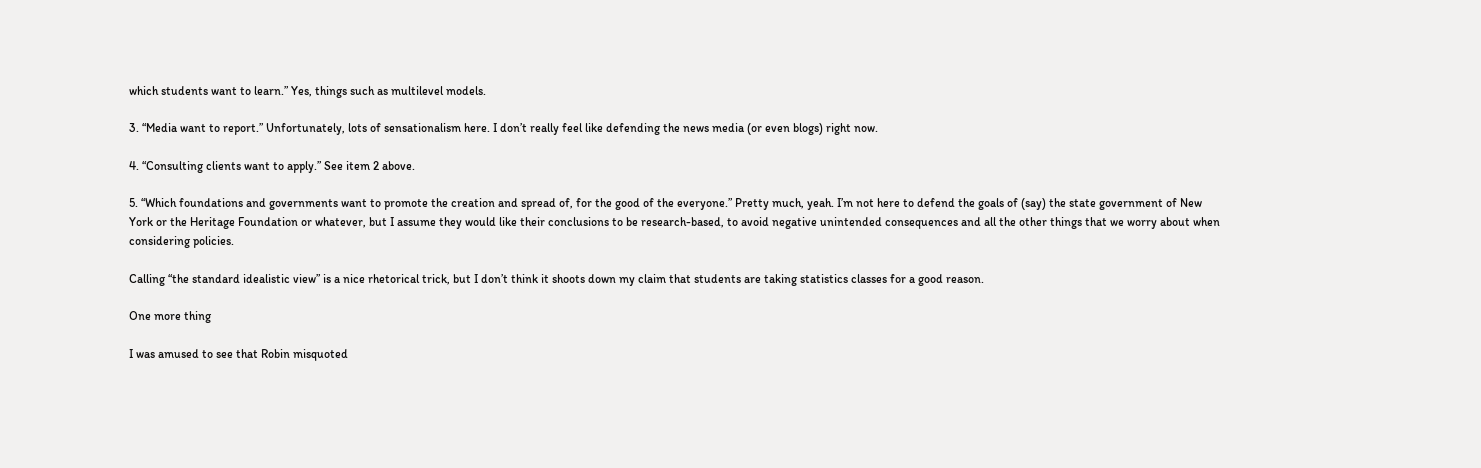which students want to learn.” Yes, things such as multilevel models.

3. “Media want to report.” Unfortunately, lots of sensationalism here. I don’t really feel like defending the news media (or even blogs) right now.

4. “Consulting clients want to apply.” See item 2 above.

5. “Which foundations and governments want to promote the creation and spread of, for the good of the everyone.” Pretty much, yeah. I’m not here to defend the goals of (say) the state government of New York or the Heritage Foundation or whatever, but I assume they would like their conclusions to be research-based, to avoid negative unintended consequences and all the other things that we worry about when considering policies.

Calling “the standard idealistic view” is a nice rhetorical trick, but I don’t think it shoots down my claim that students are taking statistics classes for a good reason.

One more thing

I was amused to see that Robin misquoted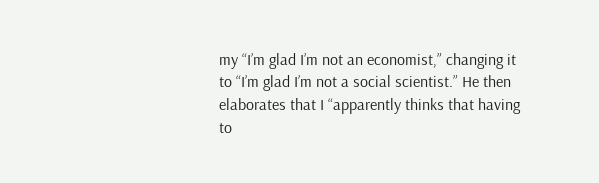my “I’m glad I’m not an economist,” changing it to “I’m glad I’m not a social scientist.” He then elaborates that I “apparently thinks that having to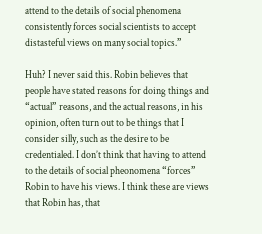attend to the details of social phenomena consistently forces social scientists to accept distasteful views on many social topics.”

Huh? I never said this. Robin believes that people have stated reasons for doing things and “actual” reasons, and the actual reasons, in his opinion, often turn out to be things that I consider silly, such as the desire to be credentialed. I don’t think that having to attend to the details of social pheonomena “forces” Robin to have his views. I think these are views that Robin has, that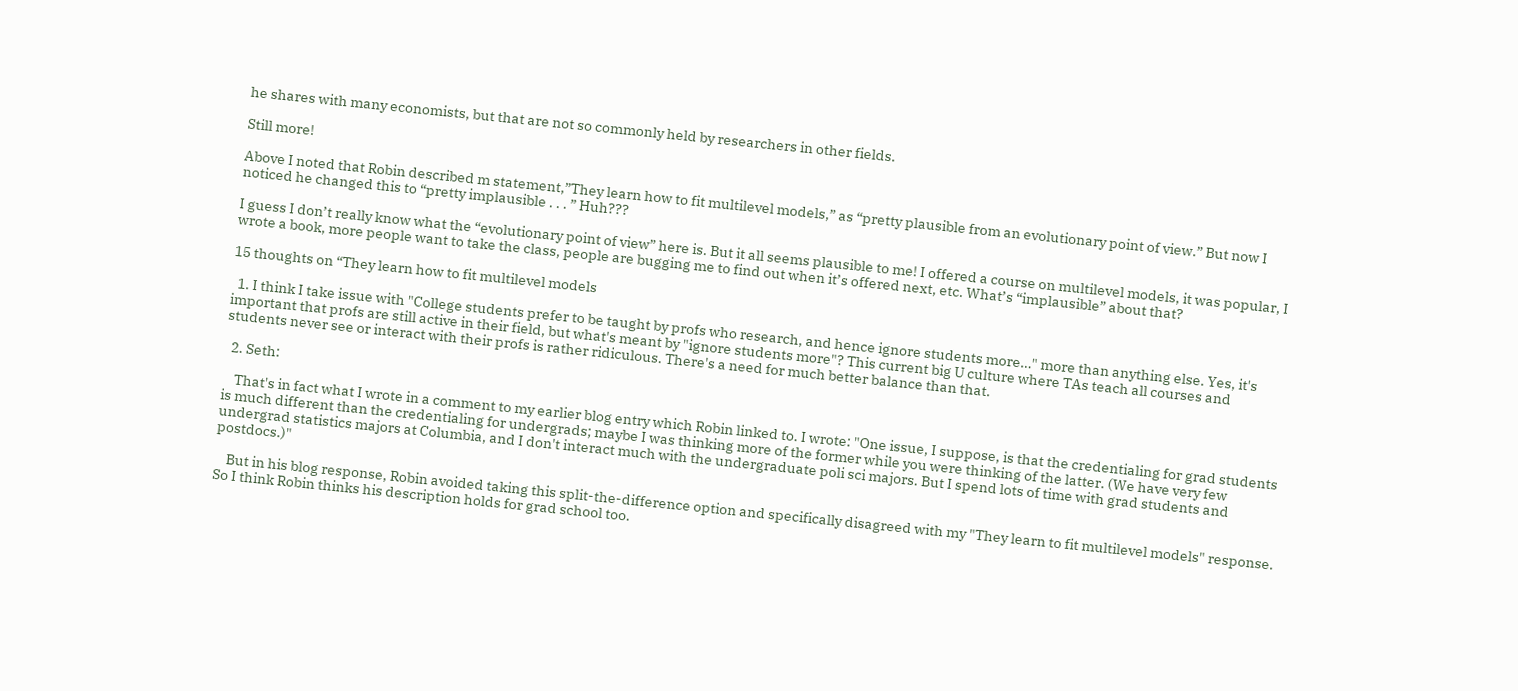he shares with many economists, but that are not so commonly held by researchers in other fields.

Still more!

Above I noted that Robin described m statement,”They learn how to fit multilevel models,” as “pretty plausible from an evolutionary point of view.” But now I noticed he changed this to “pretty implausible . . . ” Huh???

I guess I don’t really know what the “evolutionary point of view” here is. But it all seems plausible to me! I offered a course on multilevel models, it was popular, I wrote a book, more people want to take the class, people are bugging me to find out when it’s offered next, etc. What’s “implausible” about that?

15 thoughts on “They learn how to fit multilevel models

  1. I think I take issue with "College students prefer to be taught by profs who research, and hence ignore students more…" more than anything else. Yes, it's important that profs are still active in their field, but what's meant by "ignore students more"? This current big U culture where TAs teach all courses and students never see or interact with their profs is rather ridiculous. There's a need for much better balance than that.

  2. Seth:

    That's in fact what I wrote in a comment to my earlier blog entry which Robin linked to. I wrote: "One issue, I suppose, is that the credentialing for grad students is much different than the credentialing for undergrads; maybe I was thinking more of the former while you were thinking of the latter. (We have very few undergrad statistics majors at Columbia, and I don't interact much with the undergraduate poli sci majors. But I spend lots of time with grad students and postdocs.)"

    But in his blog response, Robin avoided taking this split-the-difference option and specifically disagreed with my "They learn to fit multilevel models" response. So I think Robin thinks his description holds for grad school too.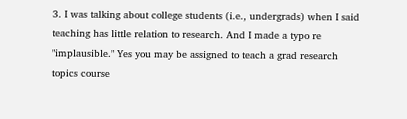3. I was talking about college students (i.e., undergrads) when I said teaching has little relation to research. And I made a typo re "implausible." Yes you may be assigned to teach a grad research topics course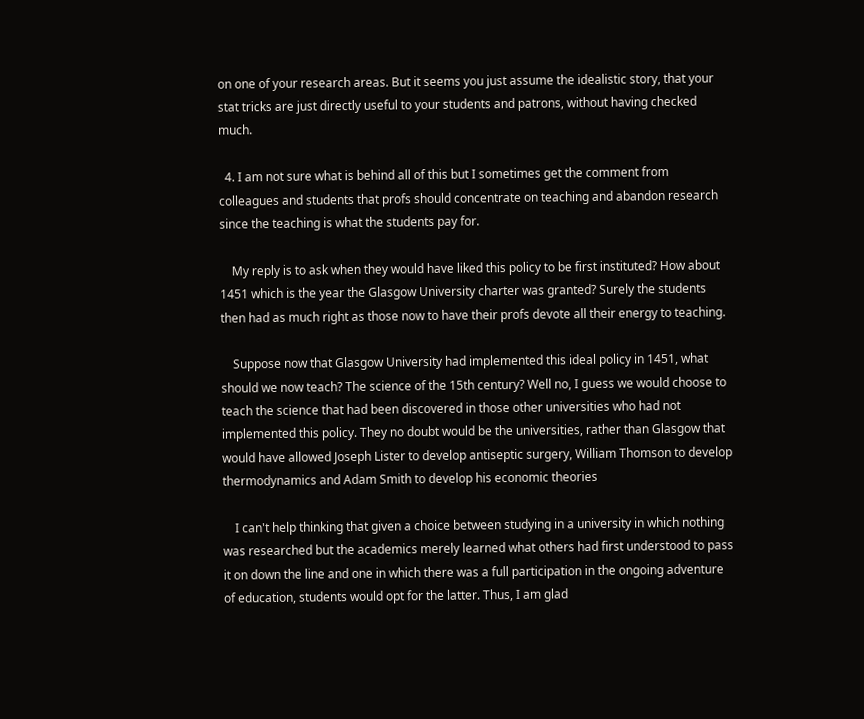on one of your research areas. But it seems you just assume the idealistic story, that your stat tricks are just directly useful to your students and patrons, without having checked much.

  4. I am not sure what is behind all of this but I sometimes get the comment from colleagues and students that profs should concentrate on teaching and abandon research since the teaching is what the students pay for.

    My reply is to ask when they would have liked this policy to be first instituted? How about 1451 which is the year the Glasgow University charter was granted? Surely the students then had as much right as those now to have their profs devote all their energy to teaching.

    Suppose now that Glasgow University had implemented this ideal policy in 1451, what should we now teach? The science of the 15th century? Well no, I guess we would choose to teach the science that had been discovered in those other universities who had not implemented this policy. They no doubt would be the universities, rather than Glasgow that would have allowed Joseph Lister to develop antiseptic surgery, William Thomson to develop thermodynamics and Adam Smith to develop his economic theories

    I can't help thinking that given a choice between studying in a university in which nothing was researched but the academics merely learned what others had first understood to pass it on down the line and one in which there was a full participation in the ongoing adventure of education, students would opt for the latter. Thus, I am glad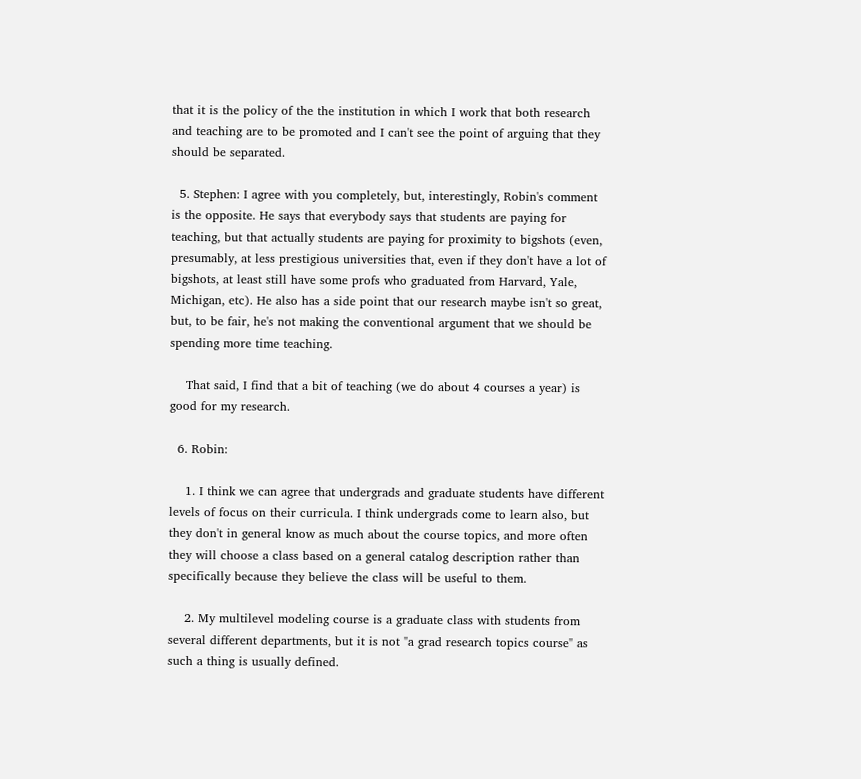that it is the policy of the the institution in which I work that both research and teaching are to be promoted and I can't see the point of arguing that they should be separated.

  5. Stephen: I agree with you completely, but, interestingly, Robin's comment is the opposite. He says that everybody says that students are paying for teaching, but that actually students are paying for proximity to bigshots (even, presumably, at less prestigious universities that, even if they don't have a lot of bigshots, at least still have some profs who graduated from Harvard, Yale, Michigan, etc). He also has a side point that our research maybe isn't so great, but, to be fair, he's not making the conventional argument that we should be spending more time teaching.

    That said, I find that a bit of teaching (we do about 4 courses a year) is good for my research.

  6. Robin:

    1. I think we can agree that undergrads and graduate students have different levels of focus on their curricula. I think undergrads come to learn also, but they don't in general know as much about the course topics, and more often they will choose a class based on a general catalog description rather than specifically because they believe the class will be useful to them.

    2. My multilevel modeling course is a graduate class with students from several different departments, but it is not "a grad research topics course" as such a thing is usually defined.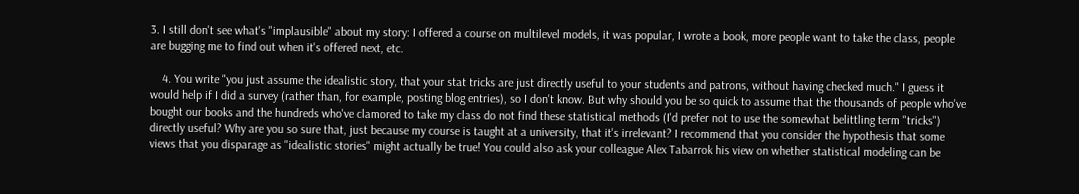3. I still don't see what's "implausible" about my story: I offered a course on multilevel models, it was popular, I wrote a book, more people want to take the class, people are bugging me to find out when it's offered next, etc.

    4. You write "you just assume the idealistic story, that your stat tricks are just directly useful to your students and patrons, without having checked much." I guess it would help if I did a survey (rather than, for example, posting blog entries), so I don't know. But why should you be so quick to assume that the thousands of people who've bought our books and the hundreds who've clamored to take my class do not find these statistical methods (I'd prefer not to use the somewhat belittling term "tricks") directly useful? Why are you so sure that, just because my course is taught at a university, that it's irrelevant? I recommend that you consider the hypothesis that some views that you disparage as "idealistic stories" might actually be true! You could also ask your colleague Alex Tabarrok his view on whether statistical modeling can be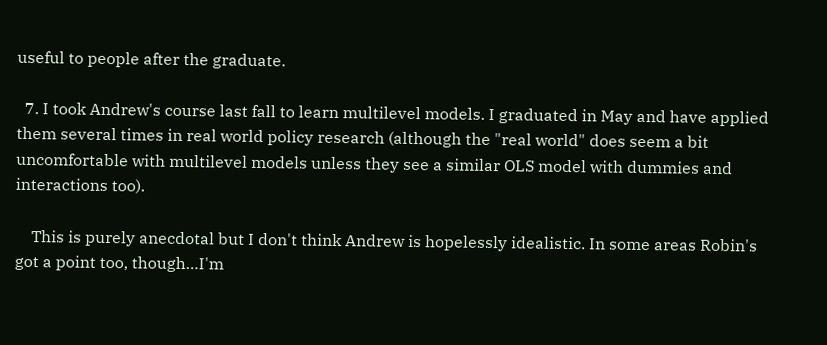useful to people after the graduate.

  7. I took Andrew's course last fall to learn multilevel models. I graduated in May and have applied them several times in real world policy research (although the "real world" does seem a bit uncomfortable with multilevel models unless they see a similar OLS model with dummies and interactions too).

    This is purely anecdotal but I don't think Andrew is hopelessly idealistic. In some areas Robin's got a point too, though…I'm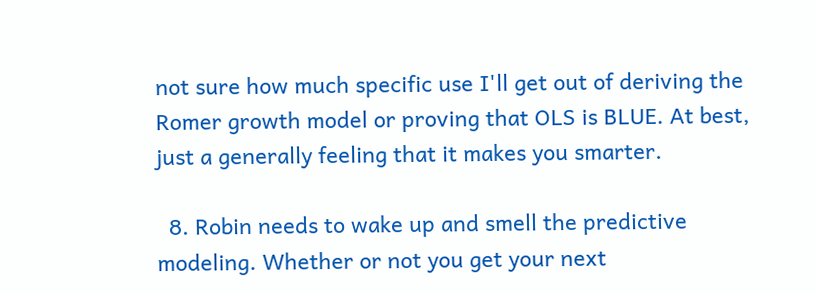not sure how much specific use I'll get out of deriving the Romer growth model or proving that OLS is BLUE. At best, just a generally feeling that it makes you smarter.

  8. Robin needs to wake up and smell the predictive modeling. Whether or not you get your next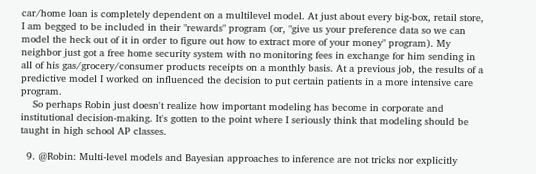car/home loan is completely dependent on a multilevel model. At just about every big-box, retail store, I am begged to be included in their "rewards" program (or, "give us your preference data so we can model the heck out of it in order to figure out how to extract more of your money" program). My neighbor just got a free home security system with no monitoring fees in exchange for him sending in all of his gas/grocery/consumer products receipts on a monthly basis. At a previous job, the results of a predictive model I worked on influenced the decision to put certain patients in a more intensive care program.
    So perhaps Robin just doesn't realize how important modeling has become in corporate and institutional decision-making. It's gotten to the point where I seriously think that modeling should be taught in high school AP classes.

  9. @Robin: Multi-level models and Bayesian approaches to inference are not tricks nor explicitly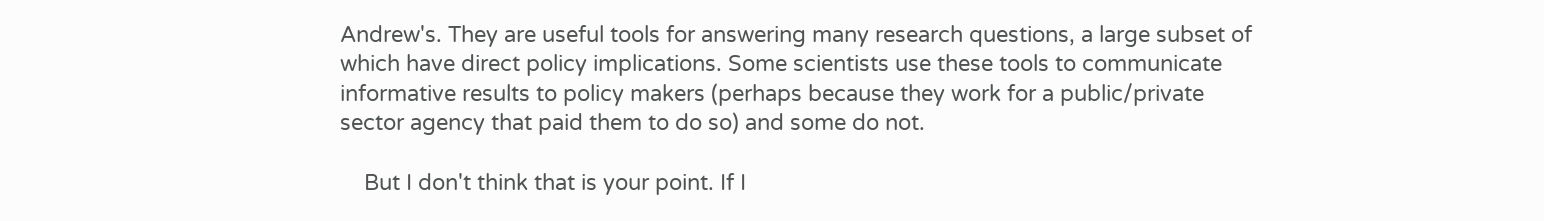Andrew's. They are useful tools for answering many research questions, a large subset of which have direct policy implications. Some scientists use these tools to communicate informative results to policy makers (perhaps because they work for a public/private sector agency that paid them to do so) and some do not.

    But I don't think that is your point. If I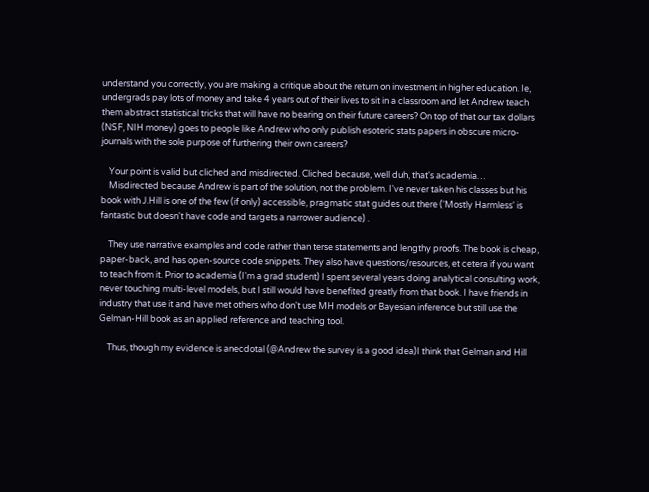understand you correctly, you are making a critique about the return on investment in higher education. Ie, undergrads pay lots of money and take 4 years out of their lives to sit in a classroom and let Andrew teach them abstract statistical tricks that will have no bearing on their future careers? On top of that our tax dollars (NSF, NIH money) goes to people like Andrew who only publish esoteric stats papers in obscure micro-journals with the sole purpose of furthering their own careers?

    Your point is valid but cliched and misdirected. Cliched because, well duh, that's academia…
    Misdirected because Andrew is part of the solution, not the problem. I've never taken his classes but his book with J.Hill is one of the few (if only) accessible, pragmatic stat guides out there ('Mostly Harmless' is fantastic but doesn't have code and targets a narrower audience) .

    They use narrative examples and code rather than terse statements and lengthy proofs. The book is cheap, paper-back, and has open-source code snippets. They also have questions/resources, et cetera if you want to teach from it. Prior to academia (I'm a grad student) I spent several years doing analytical consulting work, never touching multi-level models, but I still would have benefited greatly from that book. I have friends in industry that use it and have met others who don't use MH models or Bayesian inference but still use the Gelman-Hill book as an applied reference and teaching tool.

    Thus, though my evidence is anecdotal (@Andrew the survey is a good idea)I think that Gelman and Hill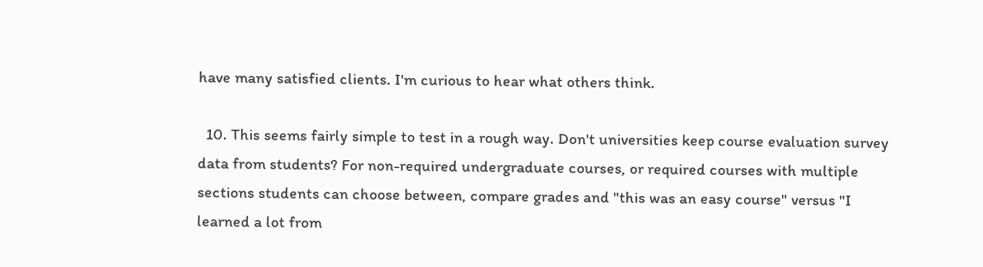have many satisfied clients. I'm curious to hear what others think.

  10. This seems fairly simple to test in a rough way. Don't universities keep course evaluation survey data from students? For non-required undergraduate courses, or required courses with multiple sections students can choose between, compare grades and "this was an easy course" versus "I learned a lot from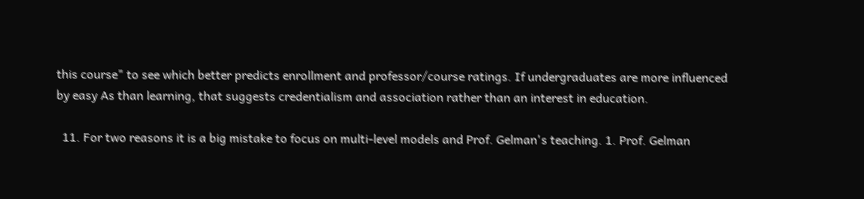this course" to see which better predicts enrollment and professor/course ratings. If undergraduates are more influenced by easy As than learning, that suggests credentialism and association rather than an interest in education.

  11. For two reasons it is a big mistake to focus on multi-level models and Prof. Gelman's teaching. 1. Prof. Gelman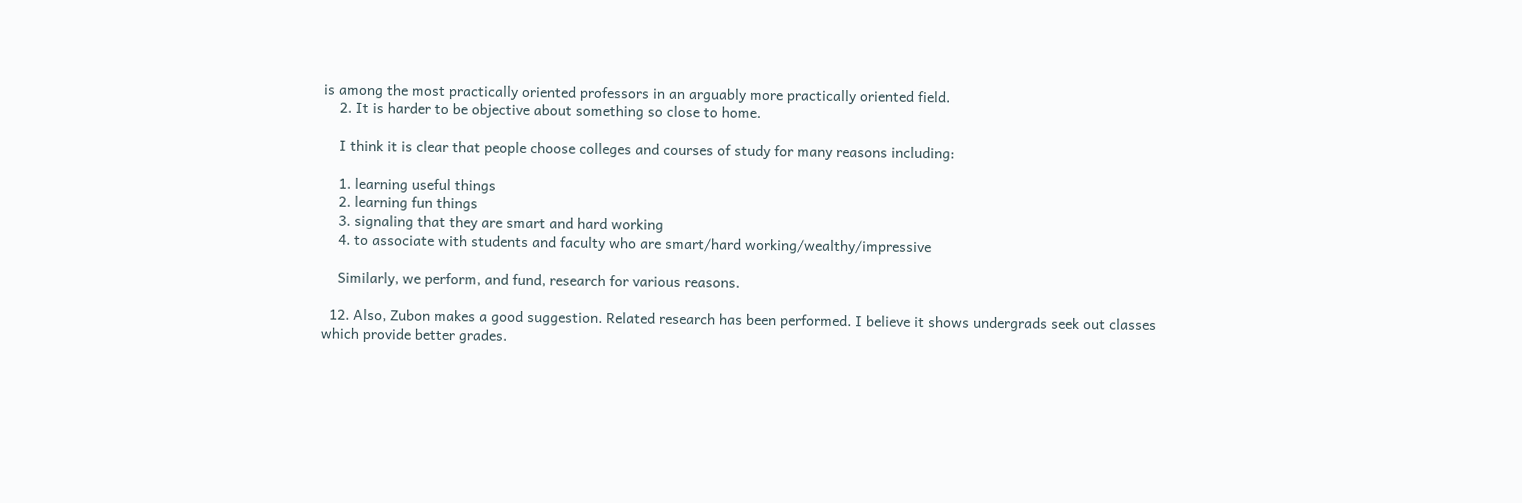is among the most practically oriented professors in an arguably more practically oriented field.
    2. It is harder to be objective about something so close to home.

    I think it is clear that people choose colleges and courses of study for many reasons including:

    1. learning useful things
    2. learning fun things
    3. signaling that they are smart and hard working
    4. to associate with students and faculty who are smart/hard working/wealthy/impressive

    Similarly, we perform, and fund, research for various reasons.

  12. Also, Zubon makes a good suggestion. Related research has been performed. I believe it shows undergrads seek out classes which provide better grades.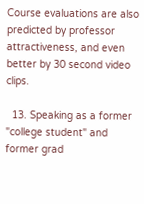Course evaluations are also predicted by professor attractiveness, and even better by 30 second video clips.

  13. Speaking as a former "college student" and former grad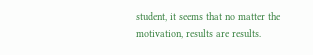student, it seems that no matter the motivation, results are results.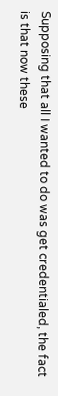Supposing that all I wanted to do was get credentialed, the fact is that now these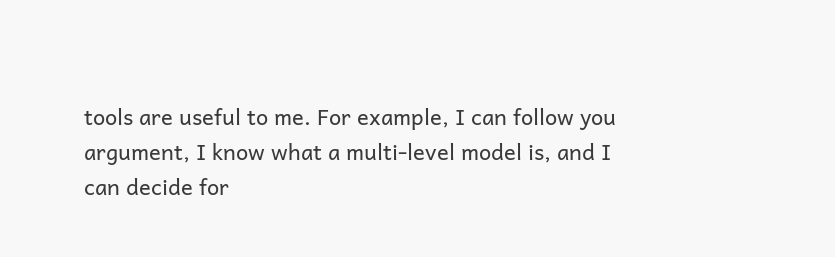tools are useful to me. For example, I can follow you argument, I know what a multi-level model is, and I can decide for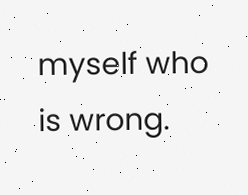myself who is wrong.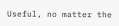Useful, no matter the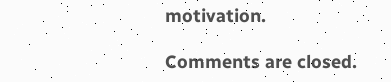motivation.

Comments are closed.